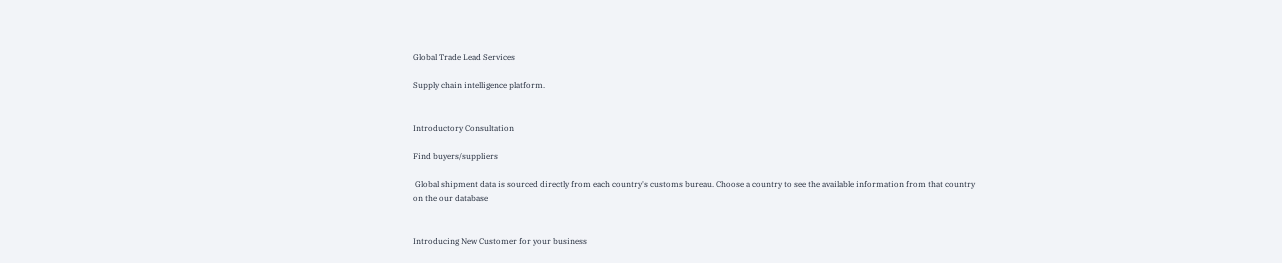Global Trade Lead Services

Supply chain intelligence platform.


Introductory Consultation

Find buyers/suppliers

 Global shipment data is sourced directly from each country's customs bureau. Choose a country to see the available information from that country on the our database


Introducing New Customer for your business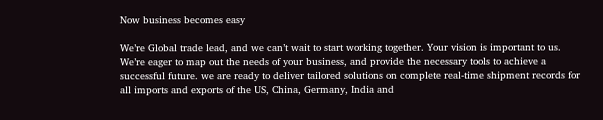Now business becomes easy

We’re Global trade lead, and we can’t wait to start working together. Your vision is important to us. We’re eager to map out the needs of your business, and provide the necessary tools to achieve a successful future. we are ready to deliver tailored solutions on complete real-time shipment records for all imports and exports of the US, China, Germany, India and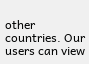other countries. Our users can view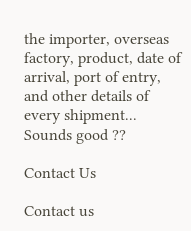the importer, overseas factory, product, date of arrival, port of entry, and other details of every shipment...  Sounds good ??

Contact Us

Contact us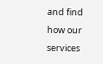and find how our services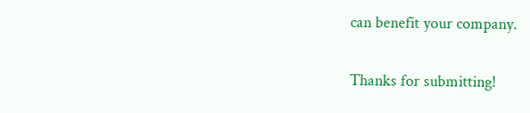can benefit your company.

Thanks for submitting!